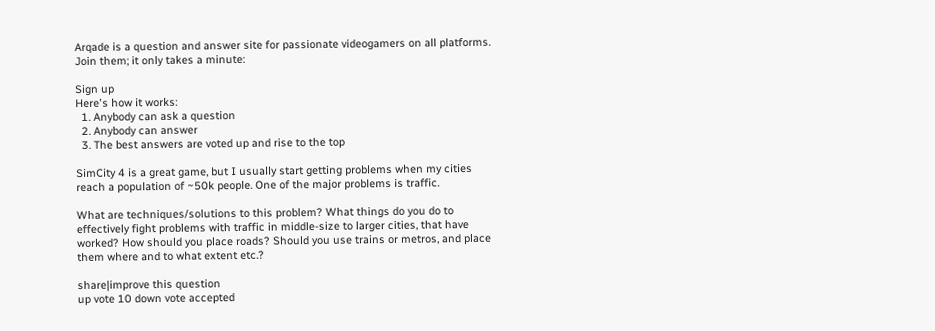Arqade is a question and answer site for passionate videogamers on all platforms. Join them; it only takes a minute:

Sign up
Here's how it works:
  1. Anybody can ask a question
  2. Anybody can answer
  3. The best answers are voted up and rise to the top

SimCity 4 is a great game, but I usually start getting problems when my cities reach a population of ~50k people. One of the major problems is traffic.

What are techniques/solutions to this problem? What things do you do to effectively fight problems with traffic in middle-size to larger cities, that have worked? How should you place roads? Should you use trains or metros, and place them where and to what extent etc.?

share|improve this question
up vote 10 down vote accepted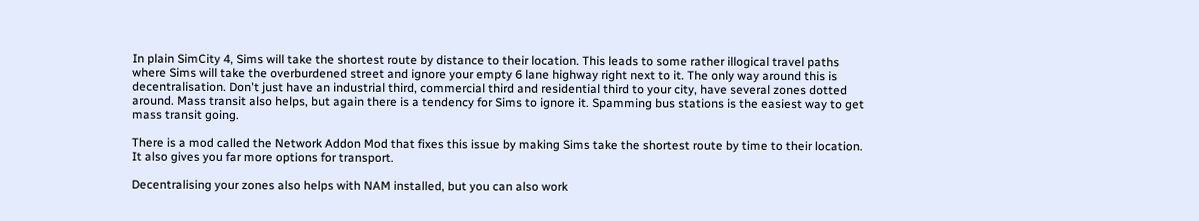In plain SimCity 4, Sims will take the shortest route by distance to their location. This leads to some rather illogical travel paths where Sims will take the overburdened street and ignore your empty 6 lane highway right next to it. The only way around this is decentralisation. Don't just have an industrial third, commercial third and residential third to your city, have several zones dotted around. Mass transit also helps, but again there is a tendency for Sims to ignore it. Spamming bus stations is the easiest way to get mass transit going.

There is a mod called the Network Addon Mod that fixes this issue by making Sims take the shortest route by time to their location. It also gives you far more options for transport.

Decentralising your zones also helps with NAM installed, but you can also work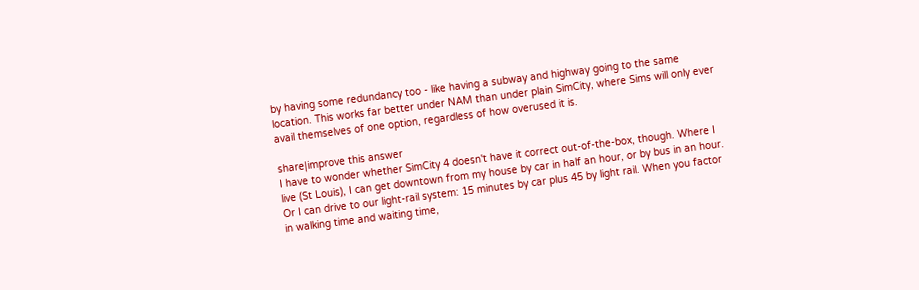by having some redundancy too - like having a subway and highway going to the same location. This works far better under NAM than under plain SimCity, where Sims will only ever avail themselves of one option, regardless of how overused it is.

share|improve this answer
I have to wonder whether SimCity 4 doesn't have it correct out-of-the-box, though. Where I live (St Louis), I can get downtown from my house by car in half an hour, or by bus in an hour. Or I can drive to our light-rail system: 15 minutes by car plus 45 by light rail. When you factor in walking time and waiting time,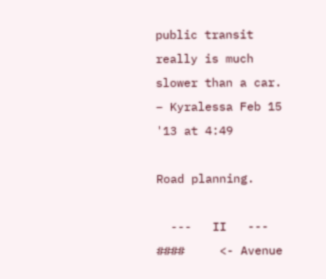public transit really is much slower than a car. – Kyralessa Feb 15 '13 at 4:49

Road planning.

  ---   II   ---                 ####     <- Avenue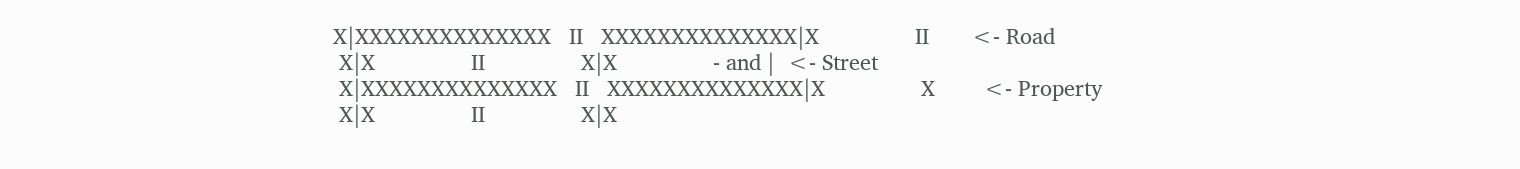X|XXXXXXXXXXXXXX   II   XXXXXXXXXXXXXX|X                II       <- Road
 X|X                II                X|X                - and |  <- Street
 X|XXXXXXXXXXXXXX   II   XXXXXXXXXXXXXX|X                X        <- Property
 X|X                II                X|X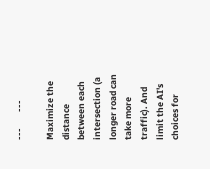---        ---

Maximize the distance between each intersection (a longer road can take more traffic). And limit the AI's choices for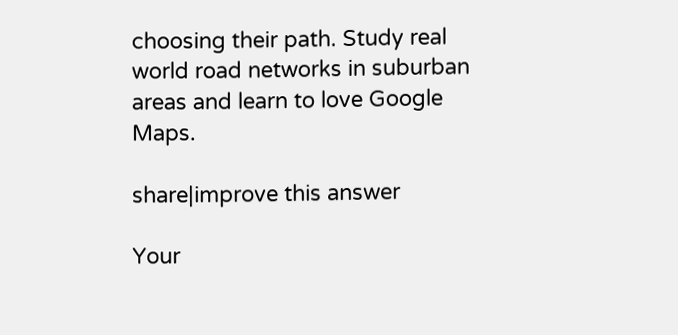choosing their path. Study real world road networks in suburban areas and learn to love Google Maps.

share|improve this answer

Your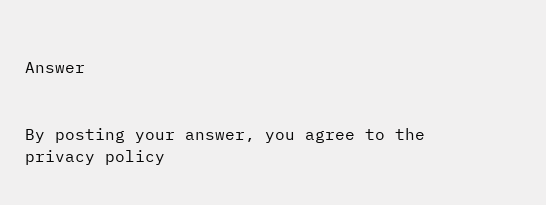Answer


By posting your answer, you agree to the privacy policy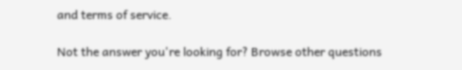and terms of service.

Not the answer you're looking for? Browse other questions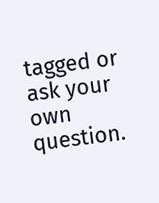tagged or ask your own question.